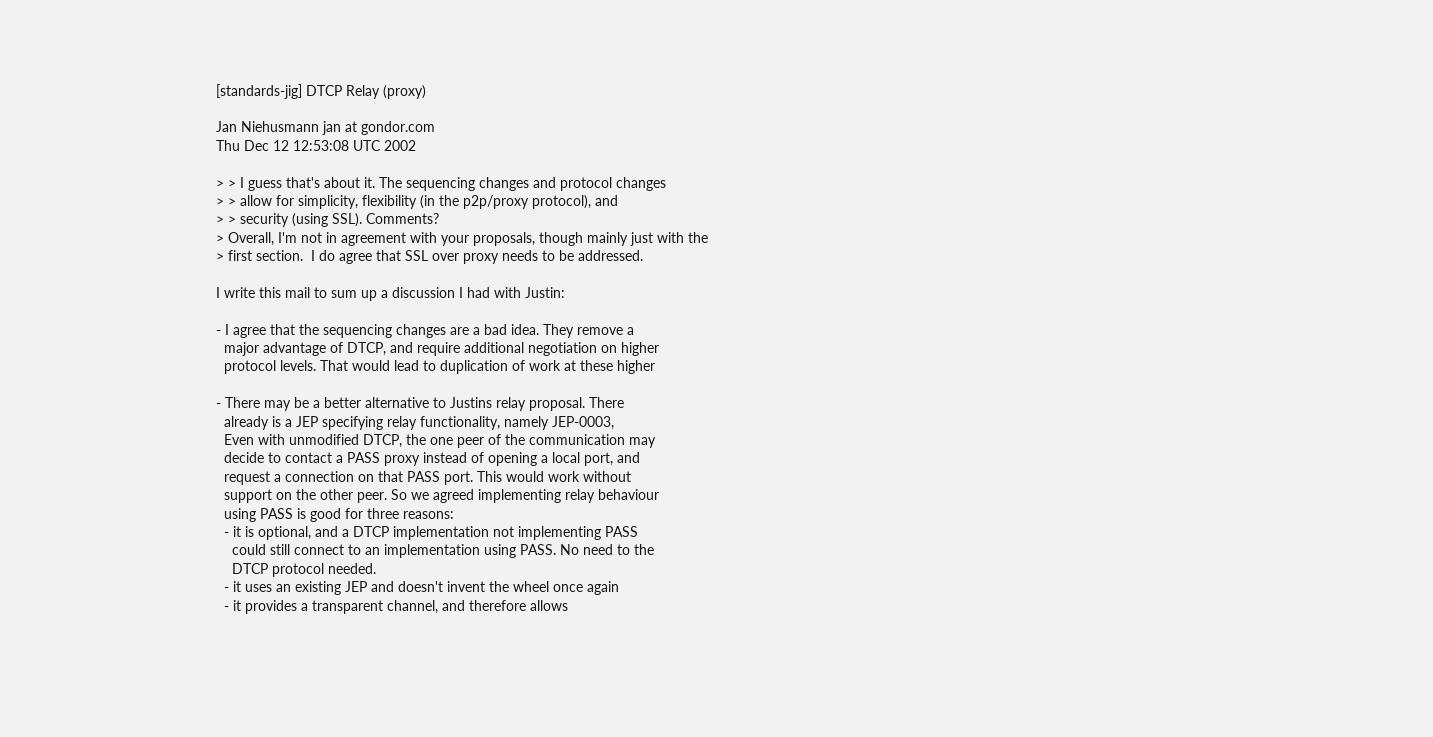[standards-jig] DTCP Relay (proxy)

Jan Niehusmann jan at gondor.com
Thu Dec 12 12:53:08 UTC 2002

> > I guess that's about it. The sequencing changes and protocol changes
> > allow for simplicity, flexibility (in the p2p/proxy protocol), and
> > security (using SSL). Comments?
> Overall, I'm not in agreement with your proposals, though mainly just with the
> first section.  I do agree that SSL over proxy needs to be addressed.

I write this mail to sum up a discussion I had with Justin:

- I agree that the sequencing changes are a bad idea. They remove a
  major advantage of DTCP, and require additional negotiation on higher
  protocol levels. That would lead to duplication of work at these higher

- There may be a better alternative to Justins relay proposal. There
  already is a JEP specifying relay functionality, namely JEP-0003,
  Even with unmodified DTCP, the one peer of the communication may
  decide to contact a PASS proxy instead of opening a local port, and
  request a connection on that PASS port. This would work without
  support on the other peer. So we agreed implementing relay behaviour
  using PASS is good for three reasons:
  - it is optional, and a DTCP implementation not implementing PASS
    could still connect to an implementation using PASS. No need to the
    DTCP protocol needed.
  - it uses an existing JEP and doesn't invent the wheel once again
  - it provides a transparent channel, and therefore allows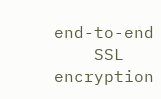end-to-end
    SSL encryption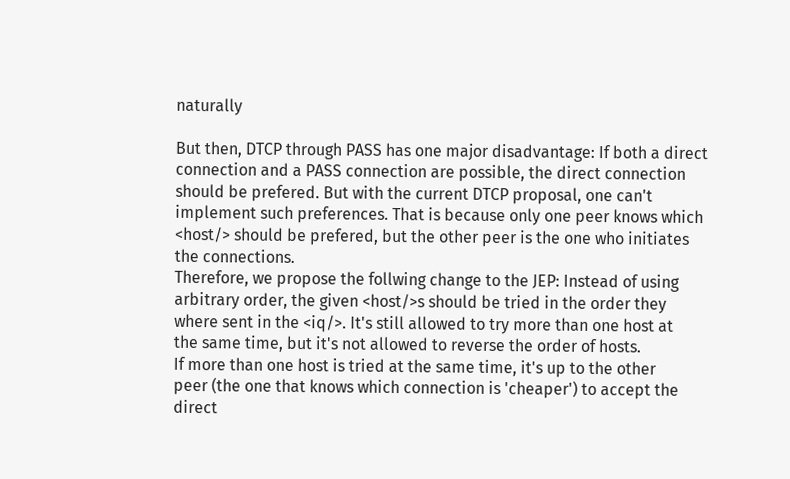naturally

But then, DTCP through PASS has one major disadvantage: If both a direct
connection and a PASS connection are possible, the direct connection
should be prefered. But with the current DTCP proposal, one can't
implement such preferences. That is because only one peer knows which
<host/> should be prefered, but the other peer is the one who initiates
the connections.
Therefore, we propose the follwing change to the JEP: Instead of using
arbitrary order, the given <host/>s should be tried in the order they
where sent in the <iq/>. It's still allowed to try more than one host at
the same time, but it's not allowed to reverse the order of hosts.
If more than one host is tried at the same time, it's up to the other
peer (the one that knows which connection is 'cheaper') to accept the
direct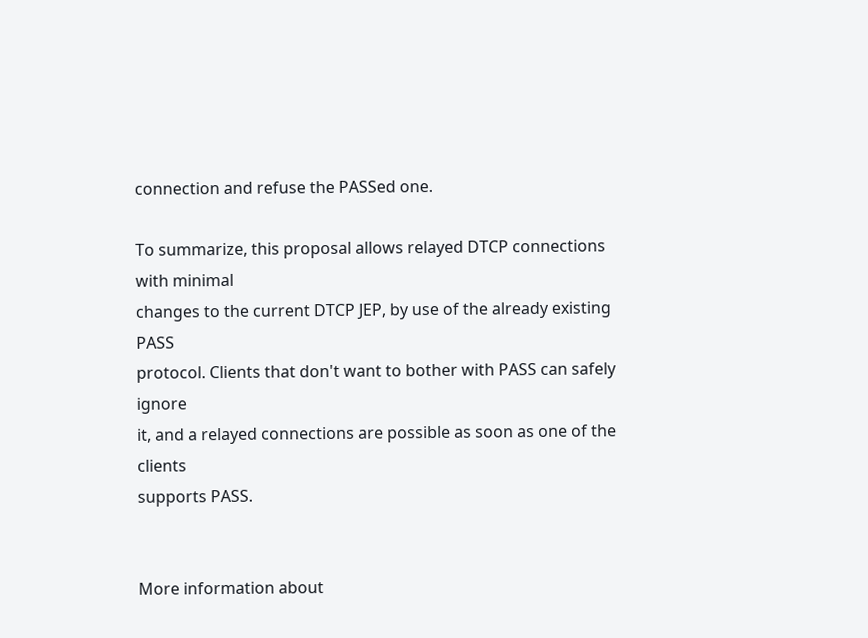connection and refuse the PASSed one.

To summarize, this proposal allows relayed DTCP connections with minimal
changes to the current DTCP JEP, by use of the already existing PASS
protocol. Clients that don't want to bother with PASS can safely ignore
it, and a relayed connections are possible as soon as one of the clients
supports PASS.


More information about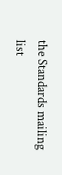the Standards mailing list